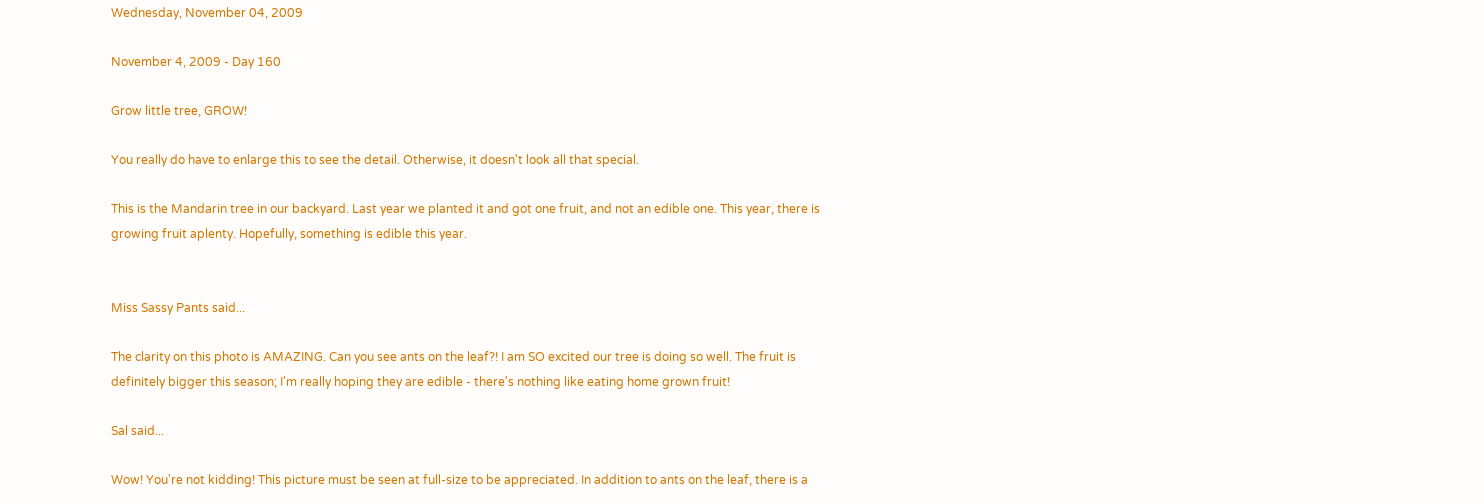Wednesday, November 04, 2009

November 4, 2009 - Day 160

Grow little tree, GROW!

You really do have to enlarge this to see the detail. Otherwise, it doesn't look all that special.

This is the Mandarin tree in our backyard. Last year we planted it and got one fruit, and not an edible one. This year, there is growing fruit aplenty. Hopefully, something is edible this year.


Miss Sassy Pants said...

The clarity on this photo is AMAZING. Can you see ants on the leaf?! I am SO excited our tree is doing so well. The fruit is definitely bigger this season; I'm really hoping they are edible - there's nothing like eating home grown fruit!

Sal said...

Wow! You're not kidding! This picture must be seen at full-size to be appreciated. In addition to ants on the leaf, there is a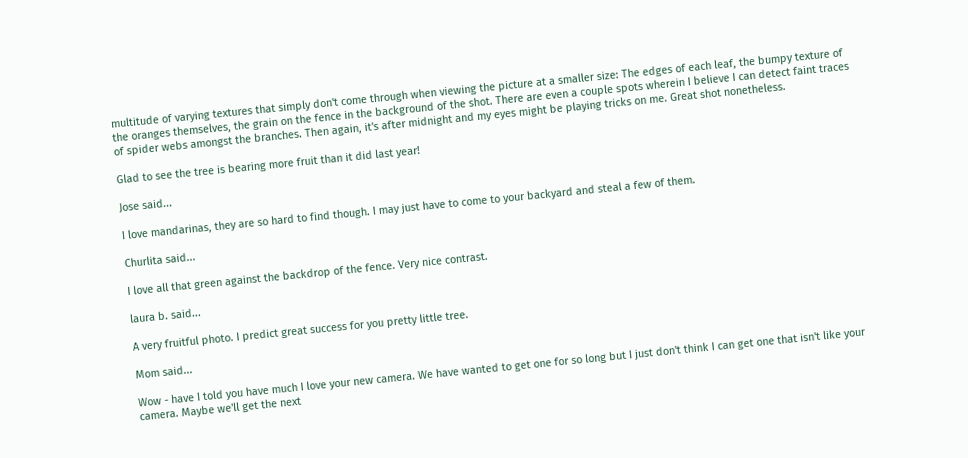multitude of varying textures that simply don't come through when viewing the picture at a smaller size: The edges of each leaf, the bumpy texture of the oranges themselves, the grain on the fence in the background of the shot. There are even a couple spots wherein I believe I can detect faint traces of spider webs amongst the branches. Then again, it's after midnight and my eyes might be playing tricks on me. Great shot nonetheless.

Glad to see the tree is bearing more fruit than it did last year!

Jose said...

I love mandarinas, they are so hard to find though. I may just have to come to your backyard and steal a few of them.

Churlita said...

I love all that green against the backdrop of the fence. Very nice contrast.

laura b. said...

A very fruitful photo. I predict great success for you pretty little tree.

Mom said...

Wow - have I told you have much I love your new camera. We have wanted to get one for so long but I just don't think I can get one that isn't like your camera. Maybe we'll get the next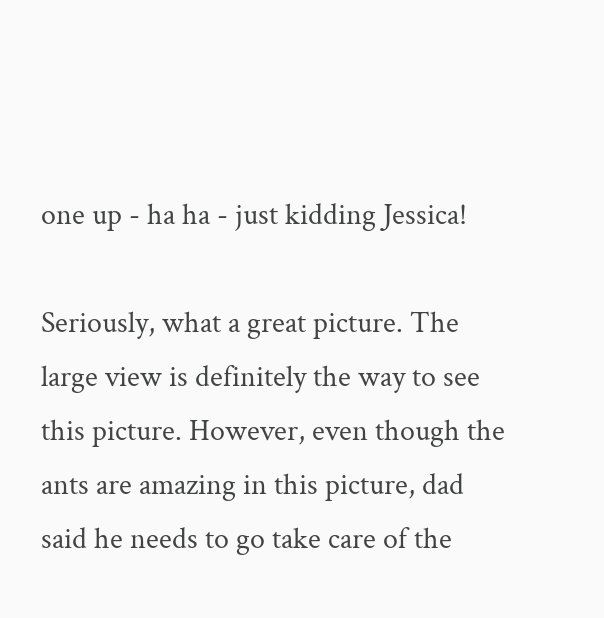one up - ha ha - just kidding Jessica!

Seriously, what a great picture. The large view is definitely the way to see this picture. However, even though the ants are amazing in this picture, dad said he needs to go take care of the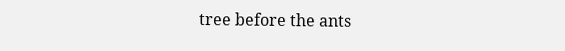tree before the ants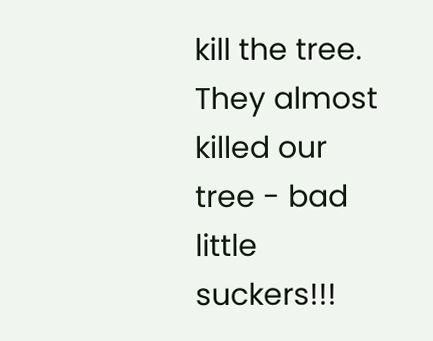kill the tree. They almost killed our tree - bad little suckers!!!